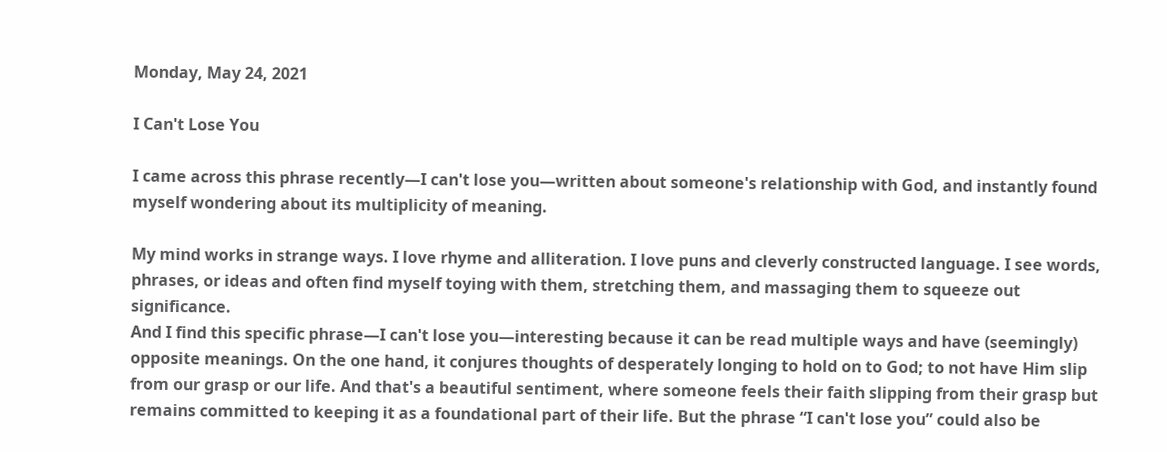Monday, May 24, 2021

I Can't Lose You

I came across this phrase recently—I can't lose you—written about someone's relationship with God, and instantly found myself wondering about its multiplicity of meaning.

My mind works in strange ways. I love rhyme and alliteration. I love puns and cleverly constructed language. I see words, phrases, or ideas and often find myself toying with them, stretching them, and massaging them to squeeze out significance.
And I find this specific phrase—I can't lose you—interesting because it can be read multiple ways and have (seemingly) opposite meanings. On the one hand, it conjures thoughts of desperately longing to hold on to God; to not have Him slip from our grasp or our life. And that's a beautiful sentiment, where someone feels their faith slipping from their grasp but remains committed to keeping it as a foundational part of their life. But the phrase “I can't lose you” could also be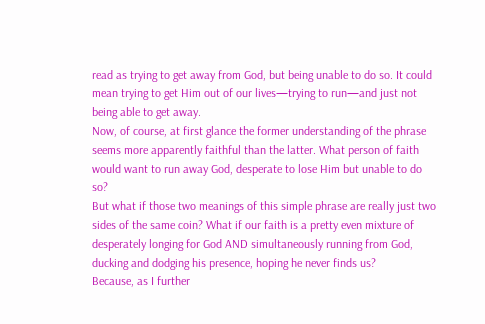read as trying to get away from God, but being unable to do so. It could mean trying to get Him out of our lives—trying to run—and just not being able to get away.
Now, of course, at first glance the former understanding of the phrase seems more apparently faithful than the latter. What person of faith would want to run away God, desperate to lose Him but unable to do so?
But what if those two meanings of this simple phrase are really just two sides of the same coin? What if our faith is a pretty even mixture of desperately longing for God AND simultaneously running from God, ducking and dodging his presence, hoping he never finds us?
Because, as I further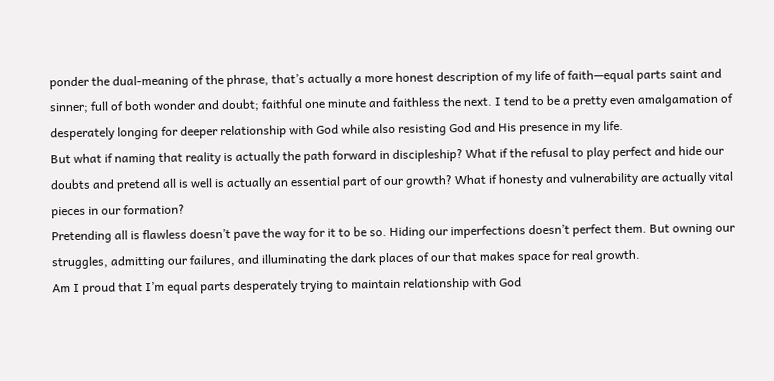ponder the dual-meaning of the phrase, that’s actually a more honest description of my life of faith—equal parts saint and sinner; full of both wonder and doubt; faithful one minute and faithless the next. I tend to be a pretty even amalgamation of desperately longing for deeper relationship with God while also resisting God and His presence in my life.
But what if naming that reality is actually the path forward in discipleship? What if the refusal to play perfect and hide our doubts and pretend all is well is actually an essential part of our growth? What if honesty and vulnerability are actually vital pieces in our formation?
Pretending all is flawless doesn’t pave the way for it to be so. Hiding our imperfections doesn’t perfect them. But owning our struggles, admitting our failures, and illuminating the dark places of our that makes space for real growth.
Am I proud that I’m equal parts desperately trying to maintain relationship with God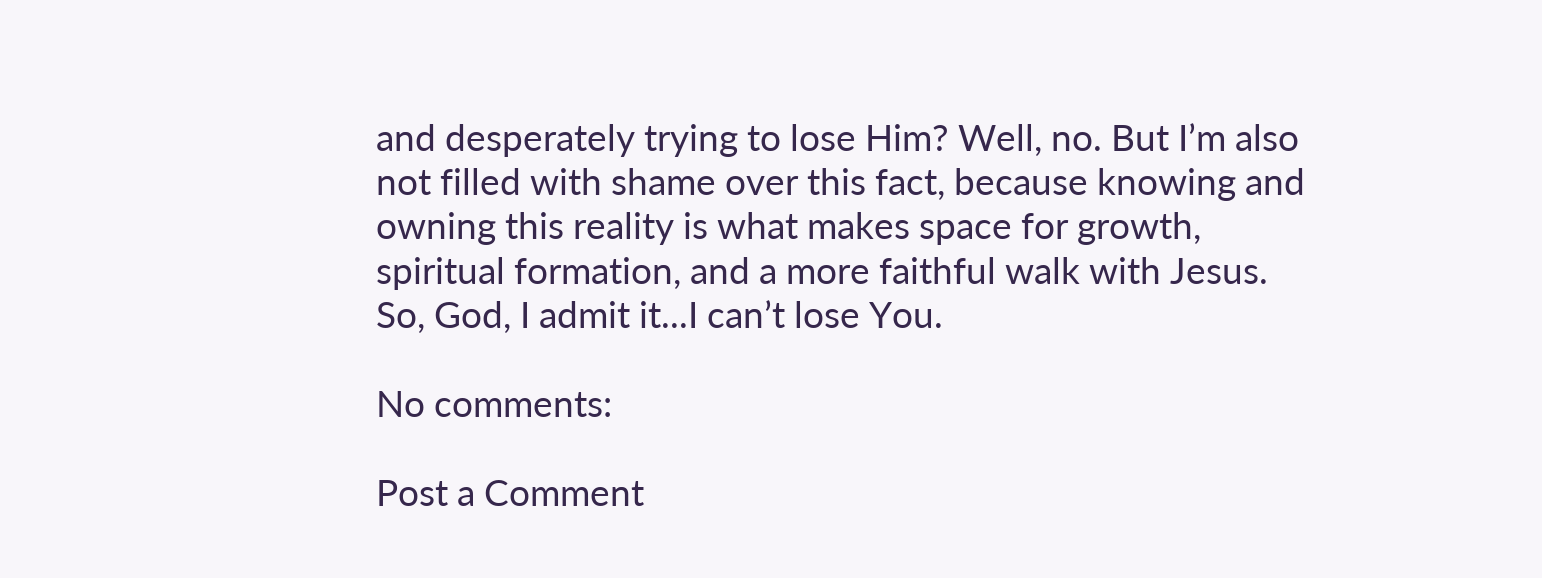and desperately trying to lose Him? Well, no. But I’m also not filled with shame over this fact, because knowing and owning this reality is what makes space for growth, spiritual formation, and a more faithful walk with Jesus.
So, God, I admit it...I can’t lose You.

No comments:

Post a Comment